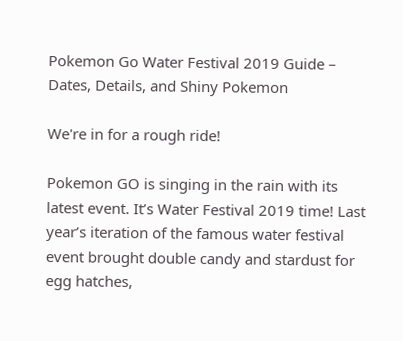Pokemon Go Water Festival 2019 Guide – Dates, Details, and Shiny Pokemon

We're in for a rough ride!

Pokemon GO is singing in the rain with its latest event. It’s Water Festival 2019 time! Last year’s iteration of the famous water festival event brought double candy and stardust for egg hatches,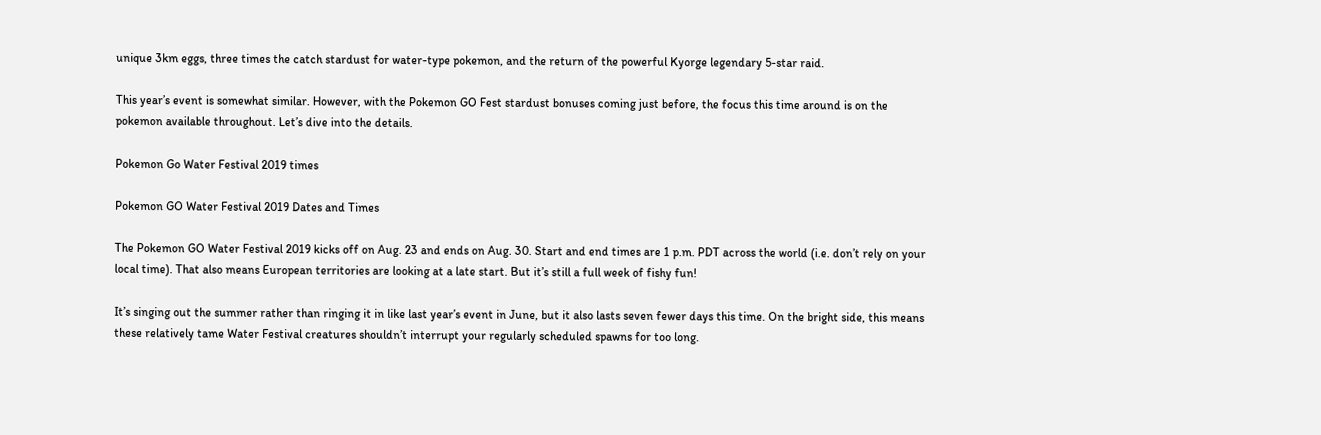unique 3km eggs, three times the catch stardust for water-type pokemon, and the return of the powerful Kyorge legendary 5-star raid.

This year’s event is somewhat similar. However, with the Pokemon GO Fest stardust bonuses coming just before, the focus this time around is on the pokemon available throughout. Let’s dive into the details.

Pokemon Go Water Festival 2019 times

Pokemon GO Water Festival 2019 Dates and Times

The Pokemon GO Water Festival 2019 kicks off on Aug. 23 and ends on Aug. 30. Start and end times are 1 p.m. PDT across the world (i.e. don’t rely on your local time). That also means European territories are looking at a late start. But it’s still a full week of fishy fun!

It’s singing out the summer rather than ringing it in like last year’s event in June, but it also lasts seven fewer days this time. On the bright side, this means these relatively tame Water Festival creatures shouldn’t interrupt your regularly scheduled spawns for too long.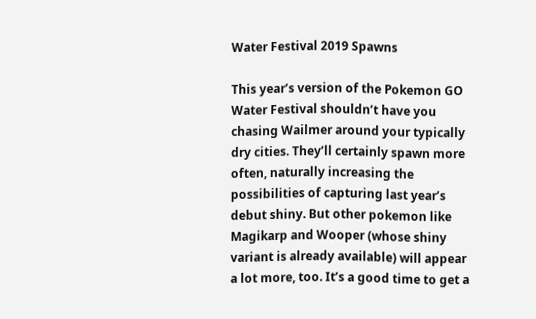Water Festival 2019 Spawns

This year’s version of the Pokemon GO Water Festival shouldn’t have you chasing Wailmer around your typically dry cities. They’ll certainly spawn more often, naturally increasing the possibilities of capturing last year’s debut shiny. But other pokemon like Magikarp and Wooper (whose shiny variant is already available) will appear a lot more, too. It’s a good time to get a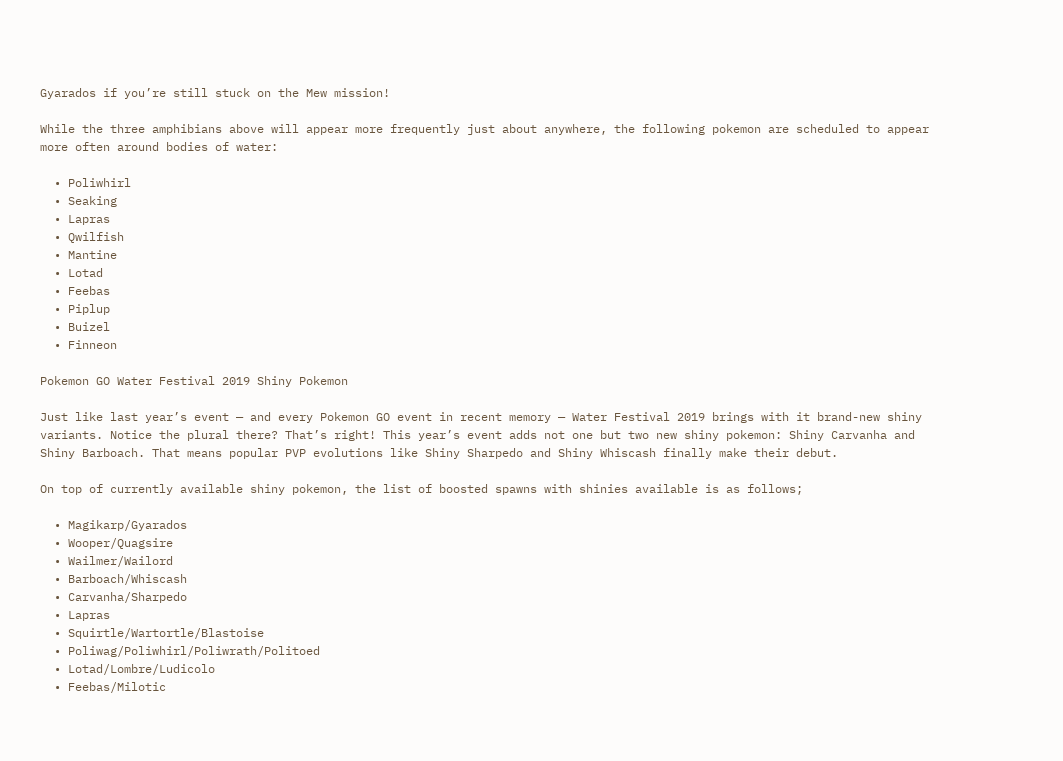Gyarados if you’re still stuck on the Mew mission!

While the three amphibians above will appear more frequently just about anywhere, the following pokemon are scheduled to appear more often around bodies of water:

  • Poliwhirl
  • Seaking
  • Lapras
  • Qwilfish
  • Mantine
  • Lotad
  • Feebas
  • Piplup
  • Buizel
  • Finneon

Pokemon GO Water Festival 2019 Shiny Pokemon

Just like last year’s event — and every Pokemon GO event in recent memory — Water Festival 2019 brings with it brand-new shiny variants. Notice the plural there? That’s right! This year’s event adds not one but two new shiny pokemon: Shiny Carvanha and Shiny Barboach. That means popular PVP evolutions like Shiny Sharpedo and Shiny Whiscash finally make their debut.

On top of currently available shiny pokemon, the list of boosted spawns with shinies available is as follows;

  • Magikarp/Gyarados
  • Wooper/Quagsire
  • Wailmer/Wailord
  • Barboach/Whiscash
  • Carvanha/Sharpedo
  • Lapras
  • Squirtle/Wartortle/Blastoise
  • Poliwag/Poliwhirl/Poliwrath/Politoed
  • Lotad/Lombre/Ludicolo
  • Feebas/Milotic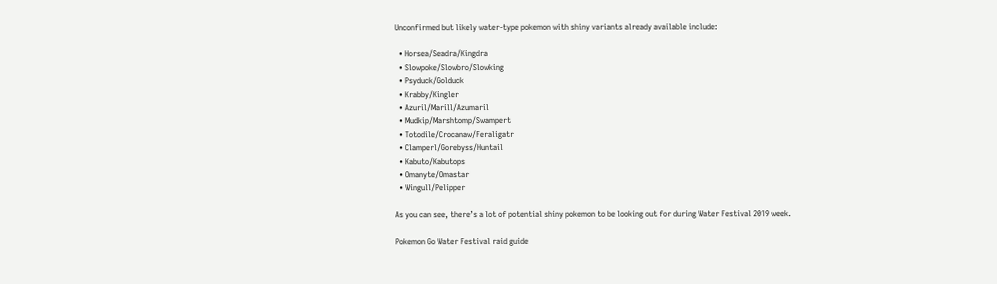Unconfirmed but likely water-type pokemon with shiny variants already available include:

  • Horsea/Seadra/Kingdra
  • Slowpoke/Slowbro/Slowking
  • Psyduck/Golduck
  • Krabby/Kingler
  • Azuril/Marill/Azumaril
  • Mudkip/Marshtomp/Swampert
  • Totodile/Crocanaw/Feraligatr
  • Clamperl/Gorebyss/Huntail
  • Kabuto/Kabutops
  • Omanyte/Omastar
  • Wingull/Pelipper

As you can see, there’s a lot of potential shiny pokemon to be looking out for during Water Festival 2019 week.

Pokemon Go Water Festival raid guide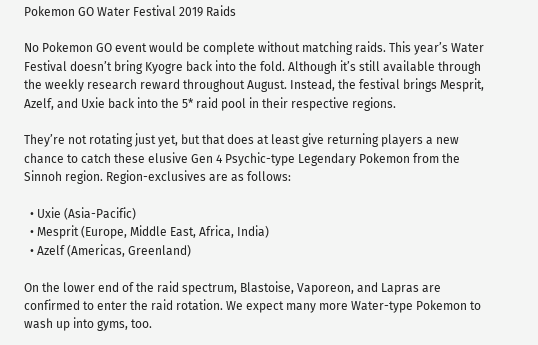Pokemon GO Water Festival 2019 Raids

No Pokemon GO event would be complete without matching raids. This year’s Water Festival doesn’t bring Kyogre back into the fold. Although it’s still available through the weekly research reward throughout August. Instead, the festival brings Mesprit, Azelf, and Uxie back into the 5* raid pool in their respective regions.

They’re not rotating just yet, but that does at least give returning players a new chance to catch these elusive Gen 4 Psychic-type Legendary Pokemon from the Sinnoh region. Region-exclusives are as follows:

  • Uxie (Asia-Pacific)
  • Mesprit (Europe, Middle East, Africa, India)
  • Azelf (Americas, Greenland)

On the lower end of the raid spectrum, Blastoise, Vaporeon, and Lapras are confirmed to enter the raid rotation. We expect many more Water-type Pokemon to wash up into gyms, too.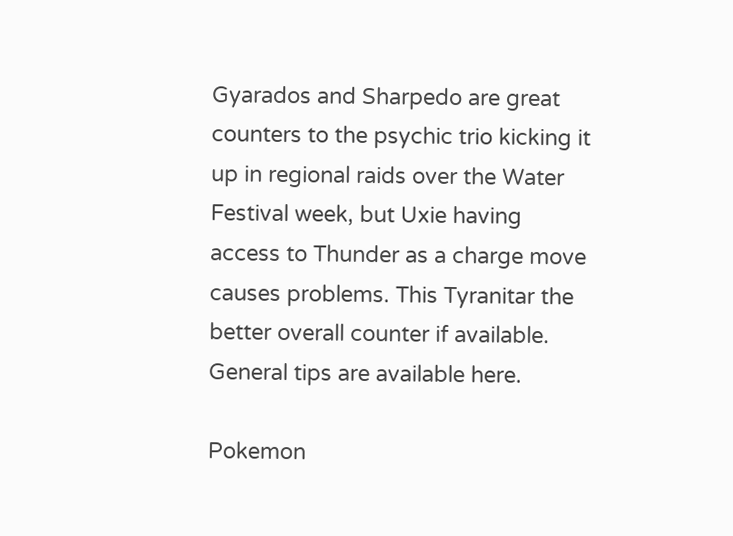Gyarados and Sharpedo are great counters to the psychic trio kicking it up in regional raids over the Water Festival week, but Uxie having access to Thunder as a charge move causes problems. This Tyranitar the better overall counter if available. General tips are available here.

Pokemon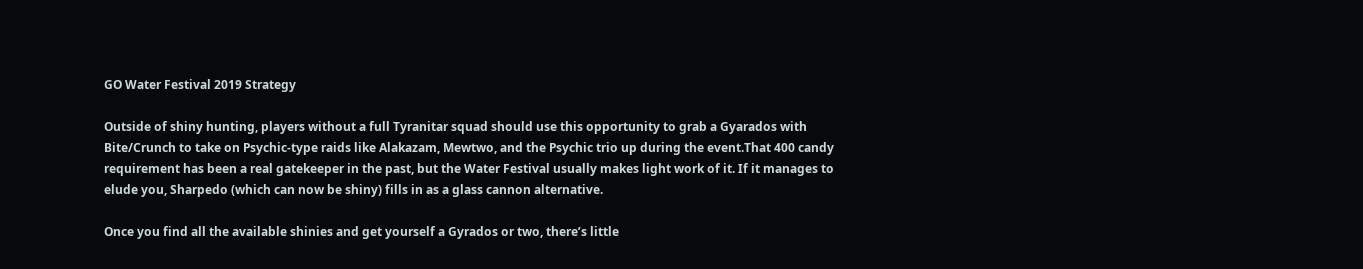GO Water Festival 2019 Strategy

Outside of shiny hunting, players without a full Tyranitar squad should use this opportunity to grab a Gyarados with Bite/Crunch to take on Psychic-type raids like Alakazam, Mewtwo, and the Psychic trio up during the event.That 400 candy requirement has been a real gatekeeper in the past, but the Water Festival usually makes light work of it. If it manages to elude you, Sharpedo (which can now be shiny) fills in as a glass cannon alternative.

Once you find all the available shinies and get yourself a Gyrados or two, there’s little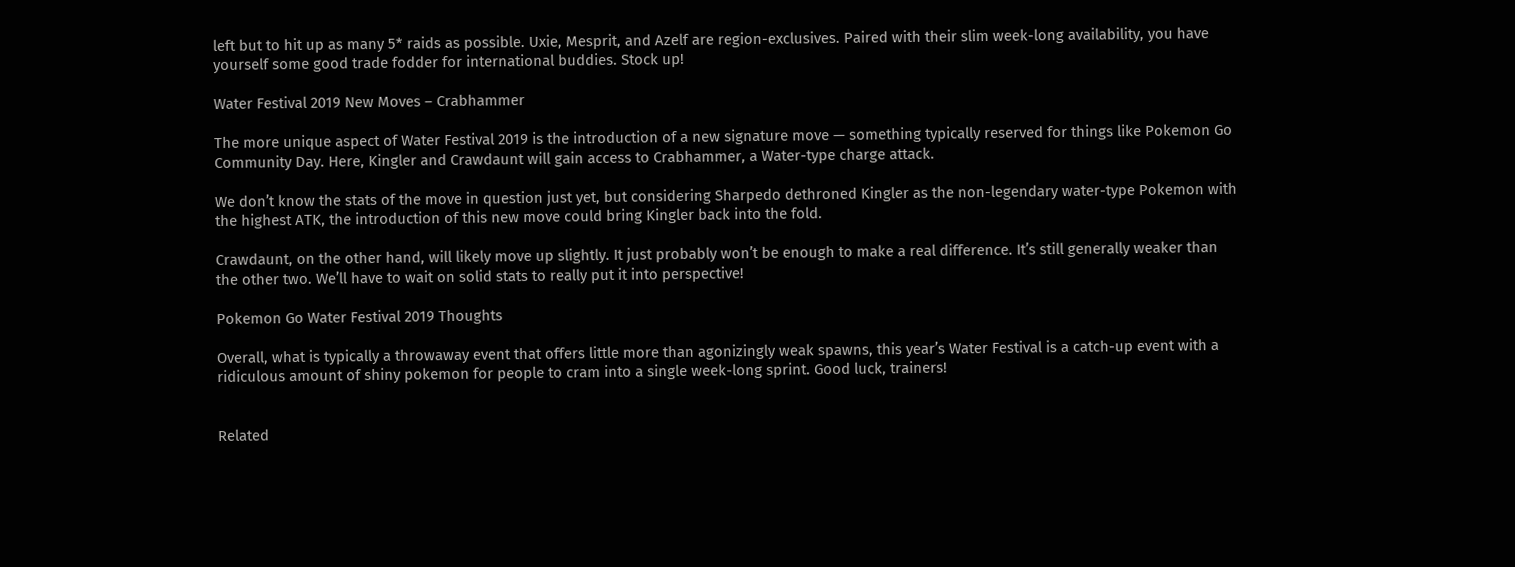left but to hit up as many 5* raids as possible. Uxie, Mesprit, and Azelf are region-exclusives. Paired with their slim week-long availability, you have yourself some good trade fodder for international buddies. Stock up!

Water Festival 2019 New Moves – Crabhammer

The more unique aspect of Water Festival 2019 is the introduction of a new signature move — something typically reserved for things like Pokemon Go Community Day. Here, Kingler and Crawdaunt will gain access to Crabhammer, a Water-type charge attack.

We don’t know the stats of the move in question just yet, but considering Sharpedo dethroned Kingler as the non-legendary water-type Pokemon with the highest ATK, the introduction of this new move could bring Kingler back into the fold.

Crawdaunt, on the other hand, will likely move up slightly. It just probably won’t be enough to make a real difference. It’s still generally weaker than the other two. We’ll have to wait on solid stats to really put it into perspective!

Pokemon Go Water Festival 2019 Thoughts

Overall, what is typically a throwaway event that offers little more than agonizingly weak spawns, this year’s Water Festival is a catch-up event with a ridiculous amount of shiny pokemon for people to cram into a single week-long sprint. Good luck, trainers!


Related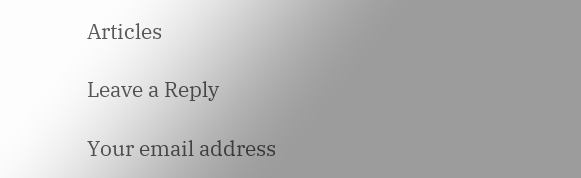Articles

Leave a Reply

Your email address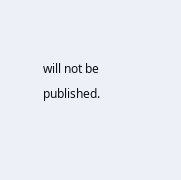will not be published.